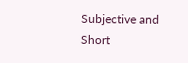Subjective and Short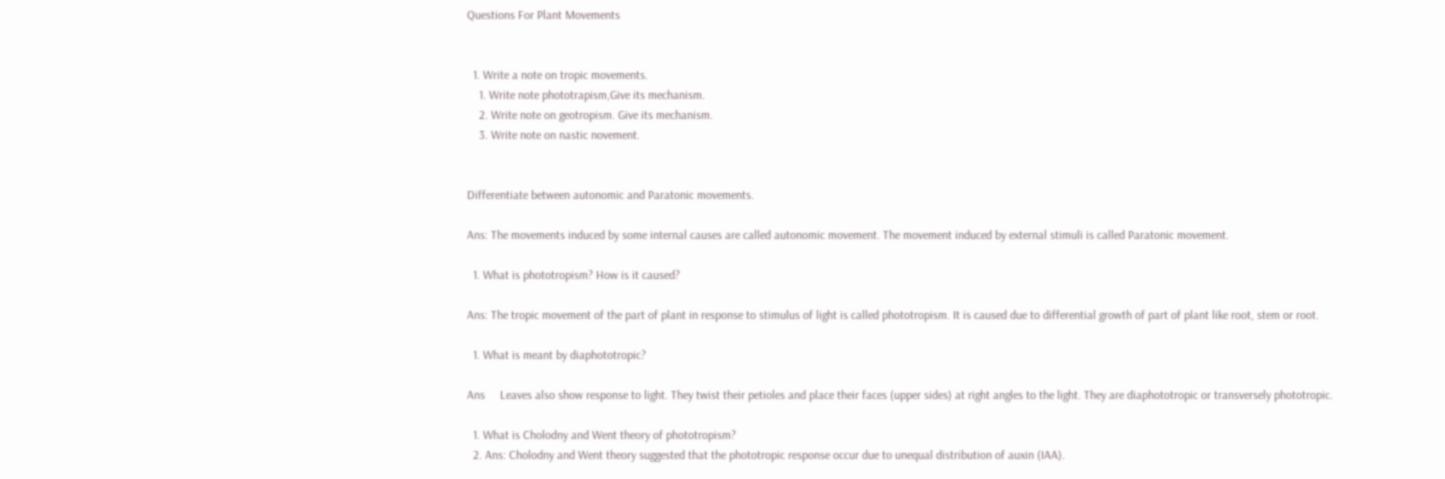Questions For Plant Movements


  1. Write a note on tropic movements.
    1. Write note phototrapism,Give its mechanism.
    2. Write note on geotropism. Give its mechanism.
    3. Write note on nastic novement.


Differentiate between autonomic and Paratonic movements.

Ans: The movements induced by some internal causes are called autonomic movement. The movement induced by external stimuli is called Paratonic movement.

  1. What is phototropism? How is it caused?

Ans: The tropic movement of the part of plant in response to stimulus of light is called phototropism. It is caused due to differential growth of part of plant like root, stem or root.

  1. What is meant by diaphototropic?

Ans     Leaves also show response to light. They twist their petioles and place their faces (upper sides) at right angles to the light. They are diaphototropic or transversely phototropic.

  1. What is Cholodny and Went theory of phototropism?
  2. Ans: Cholodny and Went theory suggested that the phototropic response occur due to unequal distribution of auxin (IAA).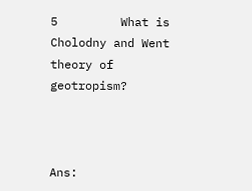5         What is Cholodny and Went theory of geotropism?



Ans: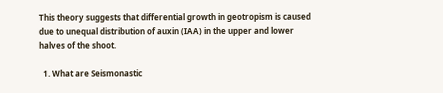This theory suggests that differential growth in geotropism is caused due to unequal distribution of auxin (IAA) in the upper and lower halves of the shoot.

  1. What are Seismonastic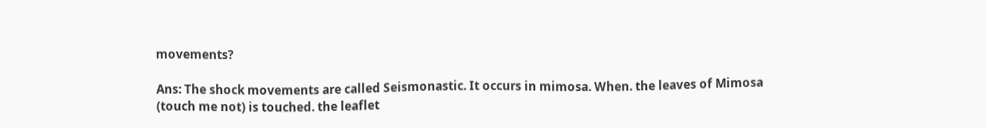movements?

Ans: The shock movements are called Seismonastic. It occurs in mimosa. When. the leaves of Mimosa (touch me not) is touched. the leaflet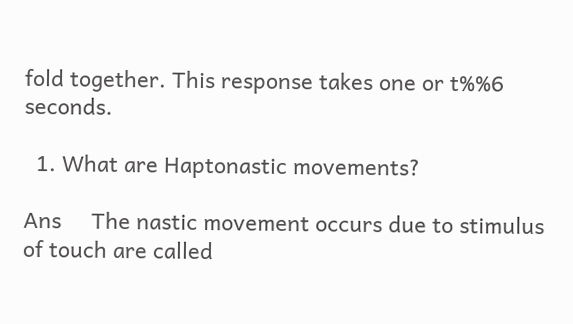fold together. This response takes one or t%%6 seconds.

  1. What are Haptonastic movements?

Ans     The nastic movement occurs due to stimulus of touch are called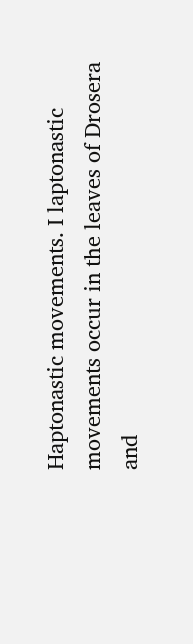Haptonastic movements. I laptonastic movements occur in the leaves of Drosera and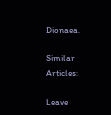Dionaea.

Similar Articles:

Leave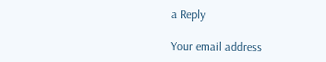a Reply

Your email address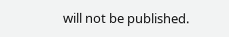will not be published.